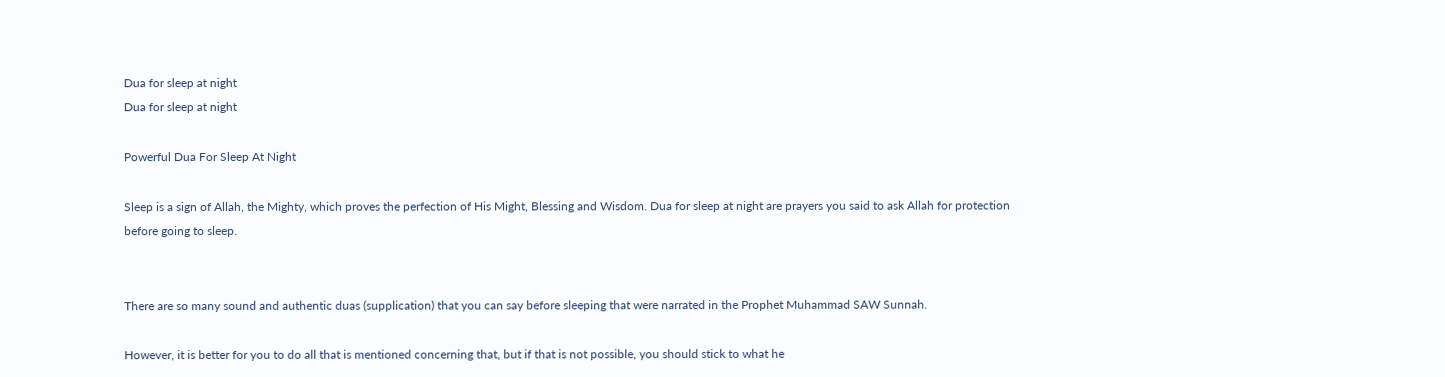Dua for sleep at night
Dua for sleep at night

Powerful Dua For Sleep At Night

Sleep is a sign of Allah, the Mighty, which proves the perfection of His Might, Blessing and Wisdom. Dua for sleep at night are prayers you said to ask Allah for protection before going to sleep.


There are so many sound and authentic duas (supplication) that you can say before sleeping that were narrated in the Prophet Muhammad SAW Sunnah.

However, it is better for you to do all that is mentioned concerning that, but if that is not possible, you should stick to what he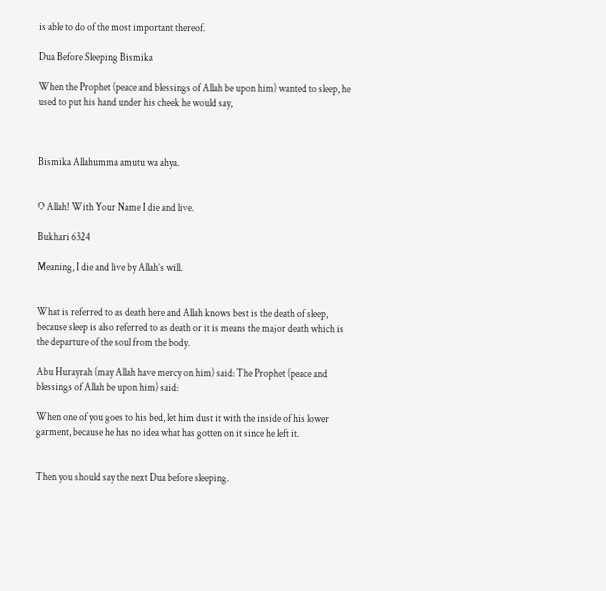is able to do of the most important thereof.

Dua Before Sleeping Bismika

When the Prophet (peace and blessings of Allah be upon him) wanted to sleep, he used to put his hand under his cheek he would say,



Bismika Allahumma amutu wa ahya.


O Allah! With Your Name I die and live.

Bukhari 6324

Meaning, I die and live by Allah’s will.


What is referred to as death here and Allah knows best is the death of sleep, because sleep is also referred to as death or it is means the major death which is the departure of the soul from the body.

Abu Hurayrah (may Allah have mercy on him) said: The Prophet (peace and blessings of Allah be upon him) said:

When one of you goes to his bed, let him dust it with the inside of his lower garment, because he has no idea what has gotten on it since he left it.


Then you should say the next Dua before sleeping.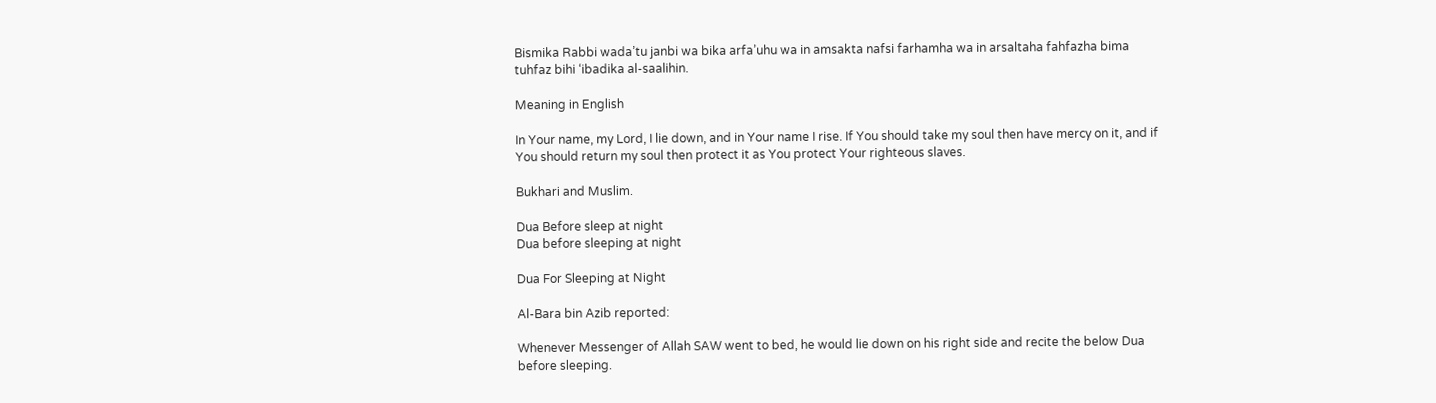Bismika Rabbi wada’tu janbi wa bika arfa’uhu wa in amsakta nafsi farhamha wa in arsaltaha fahfazha bima tuhfaz bihi ‘ibadika al-saalihin.

Meaning in English

In Your name, my Lord, I lie down, and in Your name I rise. If You should take my soul then have mercy on it, and if You should return my soul then protect it as You protect Your righteous slaves.

Bukhari and Muslim.

Dua Before sleep at night
Dua before sleeping at night

Dua For Sleeping at Night

Al-Bara bin Azib reported:

Whenever Messenger of Allah SAW went to bed, he would lie down on his right side and recite the below Dua before sleeping.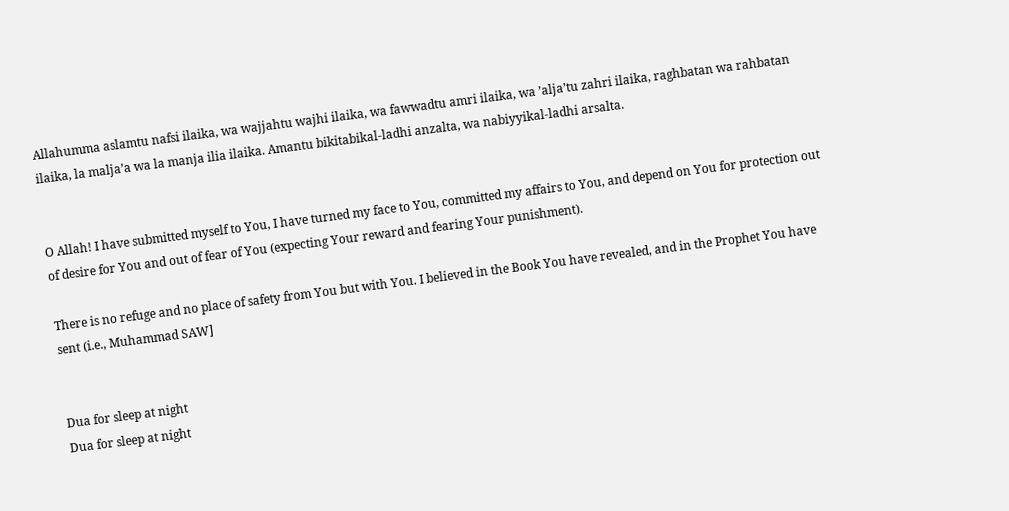Allahumma aslamtu nafsi ilaika, wa wajjahtu wajhi ilaika, wa fawwadtu amri ilaika, wa ’alja’tu zahri ilaika, raghbatan wa rahbatan ilaika, la malja’a wa la manja ilia ilaika. Amantu bikitabikal-ladhi anzalta, wa nabiyyikal-ladhi arsalta.


O Allah! I have submitted myself to You, I have turned my face to You, committed my affairs to You, and depend on You for protection out of desire for You and out of fear of You (expecting Your reward and fearing Your punishment).

There is no refuge and no place of safety from You but with You. I believed in the Book You have revealed, and in the Prophet You have sent (i.e., Muhammad SAW]


Dua for sleep at night
Dua for sleep at night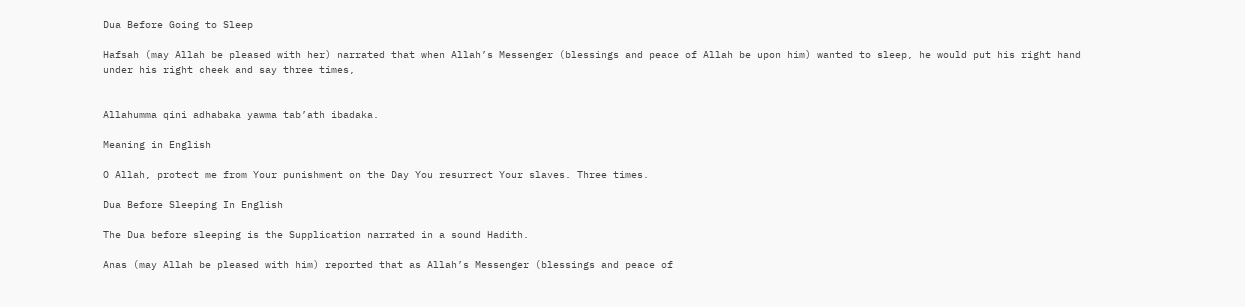Dua Before Going to Sleep

Hafsah (may Allah be pleased with her) narrated that when Allah’s Messenger (blessings and peace of Allah be upon him) wanted to sleep, he would put his right hand under his right cheek and say three times,


Allahumma qini adhabaka yawma tab’ath ibadaka.

Meaning in English

O Allah, protect me from Your punishment on the Day You resurrect Your slaves. Three times.

Dua Before Sleeping In English

The Dua before sleeping is the Supplication narrated in a sound Hadith.

Anas (may Allah be pleased with him) reported that as Allah’s Messenger (blessings and peace of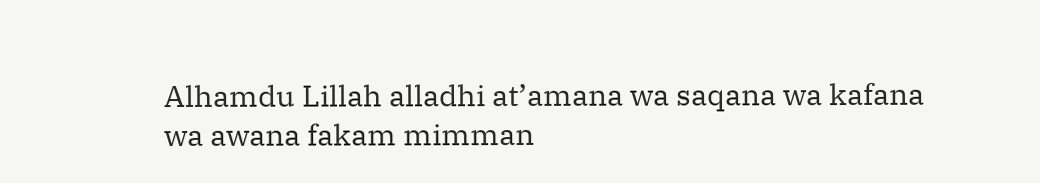Alhamdu Lillah alladhi at’amana wa saqana wa kafana wa awana fakam mimman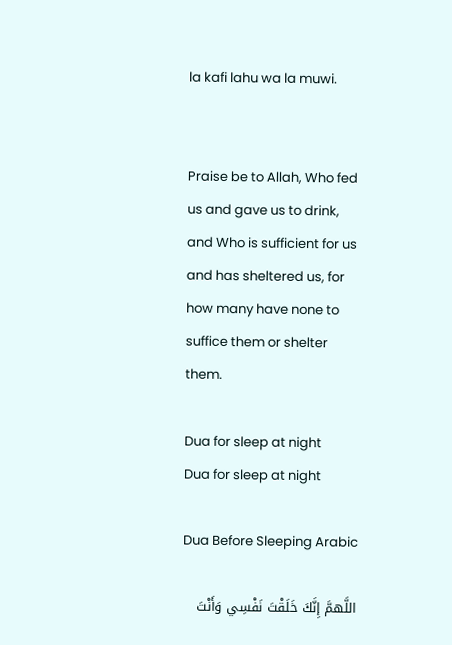la kafi lahu wa la muwi.


Praise be to Allah, Who fed us and gave us to drink, and Who is sufficient for us and has sheltered us, for how many have none to suffice them or shelter them.

Dua for sleep at night
Dua for sleep at night

Dua Before Sleeping Arabic

اللَّهمَّ إِنَّكَ خَلَقْتَ نَفْسِي وَأَنْتَ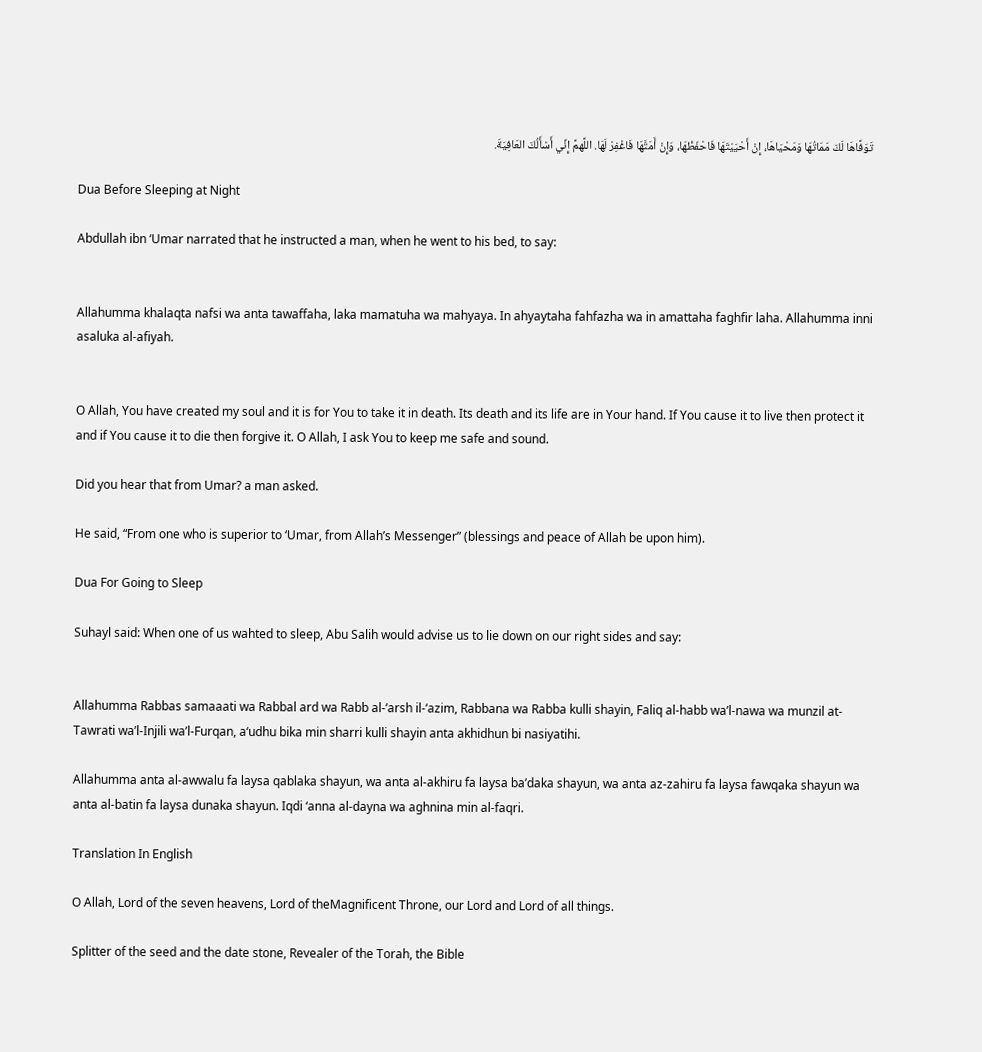تَوَفَّاهَا لَكَ مَمَاتُهَا وَمَحْيَاهَا، إِنْ أَحْيَيْتَهَا فَاحْفَظْهَا، وَإِنْ أَمَتَّهَا فَاغْفِرْ لَهَا. اللَّهمَّ إِنِّي أَسْأَلُكَ العَافِيَةَ.

Dua Before Sleeping at Night

Abdullah ibn ‘Umar narrated that he instructed a man, when he went to his bed, to say:


Allahumma khalaqta nafsi wa anta tawaffaha, laka mamatuha wa mahyaya. In ahyaytaha fahfazha wa in amattaha faghfir laha. Allahumma inni asaluka al-afiyah.


O Allah, You have created my soul and it is for You to take it in death. Its death and its life are in Your hand. If You cause it to live then protect it and if You cause it to die then forgive it. O Allah, I ask You to keep me safe and sound.

Did you hear that from Umar? a man asked.

He said, “From one who is superior to ‘Umar, from Allah’s Messenger” (blessings and peace of Allah be upon him).

Dua For Going to Sleep

Suhayl said: When one of us wahted to sleep, Abu Salih would advise us to lie down on our right sides and say:


Allahumma Rabbas samaaati wa Rabbal ard wa Rabb al-‘arsh il-‘azim, Rabbana wa Rabba kulli shayin, Faliq al-habb wa’l-nawa wa munzil at-Tawrati wa’l-Injili wa’l-Furqan, a‘udhu bika min sharri kulli shayin anta akhidhun bi nasiyatihi.

Allahumma anta al-awwalu fa laysa qablaka shayun, wa anta al-akhiru fa laysa ba’daka shayun, wa anta az-zahiru fa laysa fawqaka shayun wa anta al-batin fa laysa dunaka shayun. Iqdi ‘anna al-dayna wa aghnina min al-faqri.

Translation In English

O Allah, Lord of the seven heavens, Lord of theMagnificent Throne, our Lord and Lord of all things.

Splitter of the seed and the date stone, Revealer of the Torah, the Bible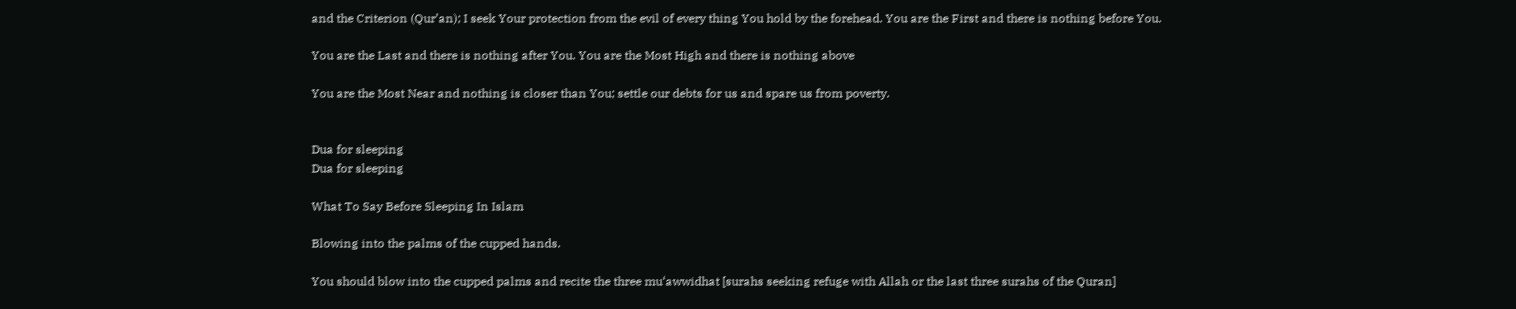and the Criterion (Qur’an); I seek Your protection from the evil of every thing You hold by the forehead. You are the First and there is nothing before You.

You are the Last and there is nothing after You. You are the Most High and there is nothing above

You are the Most Near and nothing is closer than You; settle our debts for us and spare us from poverty.


Dua for sleeping
Dua for sleeping

What To Say Before Sleeping In Islam

Blowing into the palms of the cupped hands.

You should blow into the cupped palms and recite the three mu‘awwidhat [surahs seeking refuge with Allah or the last three surahs of the Quran]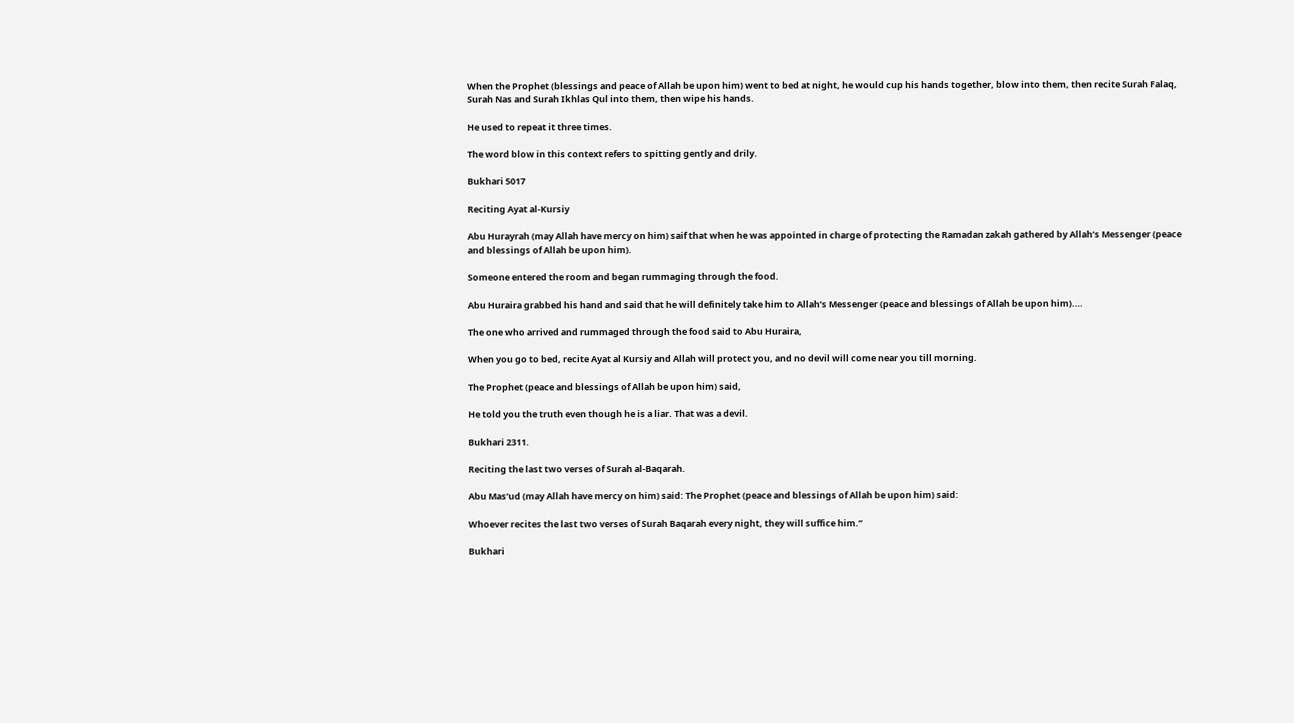When the Prophet (blessings and peace of Allah be upon him) went to bed at night, he would cup his hands together, blow into them, then recite Surah Falaq, Surah Nas and Surah Ikhlas Qul into them, then wipe his hands.

He used to repeat it three times.

The word blow in this context refers to spitting gently and drily.

Bukhari 5017

Reciting Ayat al-Kursiy

Abu Hurayrah (may Allah have mercy on him) saif that when he was appointed in charge of protecting the Ramadan zakah gathered by Allah’s Messenger (peace and blessings of Allah be upon him).

Someone entered the room and began rummaging through the food.

Abu Huraira grabbed his hand and said that he will definitely take him to Allah’s Messenger (peace and blessings of Allah be upon him).…

The one who arrived and rummaged through the food said to Abu Huraira,

When you go to bed, recite Ayat al Kursiy and Allah will protect you, and no devil will come near you till morning.

The Prophet (peace and blessings of Allah be upon him) said,

He told you the truth even though he is a liar. That was a devil.

Bukhari 2311.

Reciting the last two verses of Surah al-Baqarah.

Abu Mas’ud (may Allah have mercy on him) said: The Prophet (peace and blessings of Allah be upon him) said:

Whoever recites the last two verses of Surah Baqarah every night, they will suffice him.”

Bukhari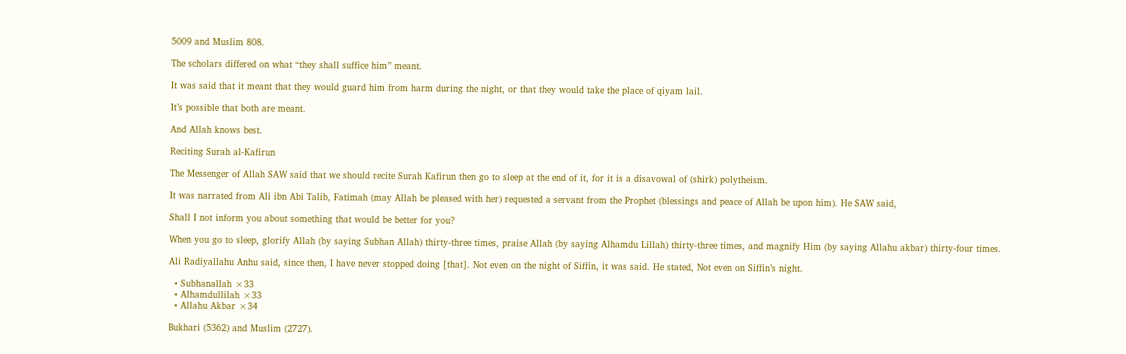5009 and Muslim 808.

The scholars differed on what “they shall suffice him” meant.

It was said that it meant that they would guard him from harm during the night, or that they would take the place of qiyam lail.

It’s possible that both are meant.

And Allah knows best.

Reciting Surah al-Kafirun

The Messenger of Allah SAW said that we should recite Surah Kafirun then go to sleep at the end of it, for it is a disavowal of (shirk) polytheism.

It was narrated from Ali ibn Abi Talib, Fatimah (may Allah be pleased with her) requested a servant from the Prophet (blessings and peace of Allah be upon him). He SAW said,

Shall I not inform you about something that would be better for you?

When you go to sleep, glorify Allah (by saying Subhan Allah) thirty-three times, praise Allah (by saying Alhamdu Lillah) thirty-three times, and magnify Him (by saying Allahu akbar) thirty-four times.

Ali Radiyallahu Anhu said, since then, I have never stopped doing [that]. Not even on the night of Siffin, it was said. He stated, Not even on Siffin’s night.

  • Subhanallah ×33
  • Alhamdullilah ×33
  • Allahu Akbar ×34

Bukhari (5362) and Muslim (2727).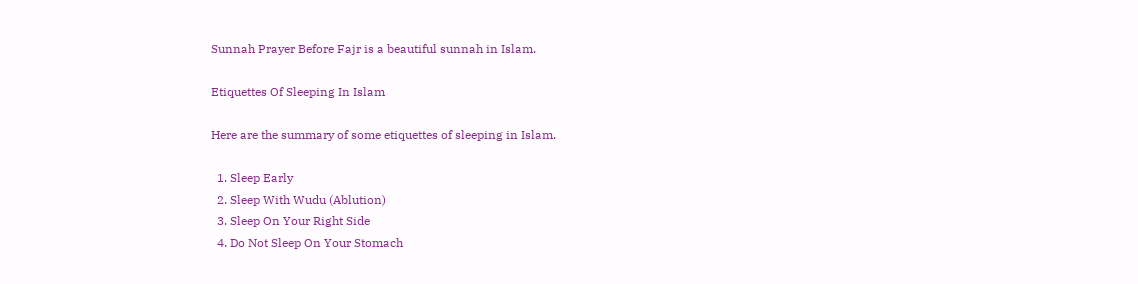Sunnah Prayer Before Fajr is a beautiful sunnah in Islam.

Etiquettes Of Sleeping In Islam

Here are the summary of some etiquettes of sleeping in Islam.

  1. Sleep Early
  2. Sleep With Wudu (Ablution)
  3. Sleep On Your Right Side
  4. Do Not Sleep On Your Stomach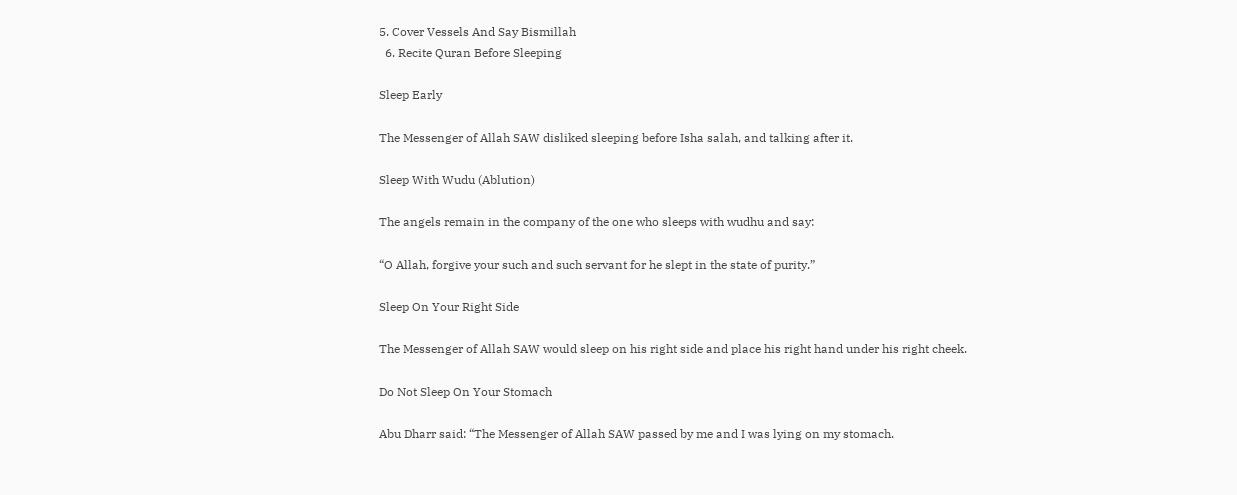5. Cover Vessels And Say Bismillah
  6. Recite Quran Before Sleeping

Sleep Early

The Messenger of Allah SAW disliked sleeping before Isha salah, and talking after it.

Sleep With Wudu (Ablution)

The angels remain in the company of the one who sleeps with wudhu and say:

“O Allah, forgive your such and such servant for he slept in the state of purity.”

Sleep On Your Right Side

The Messenger of Allah SAW would sleep on his right side and place his right hand under his right cheek.

Do Not Sleep On Your Stomach

Abu Dharr said: “The Messenger of Allah SAW passed by me and I was lying on my stomach.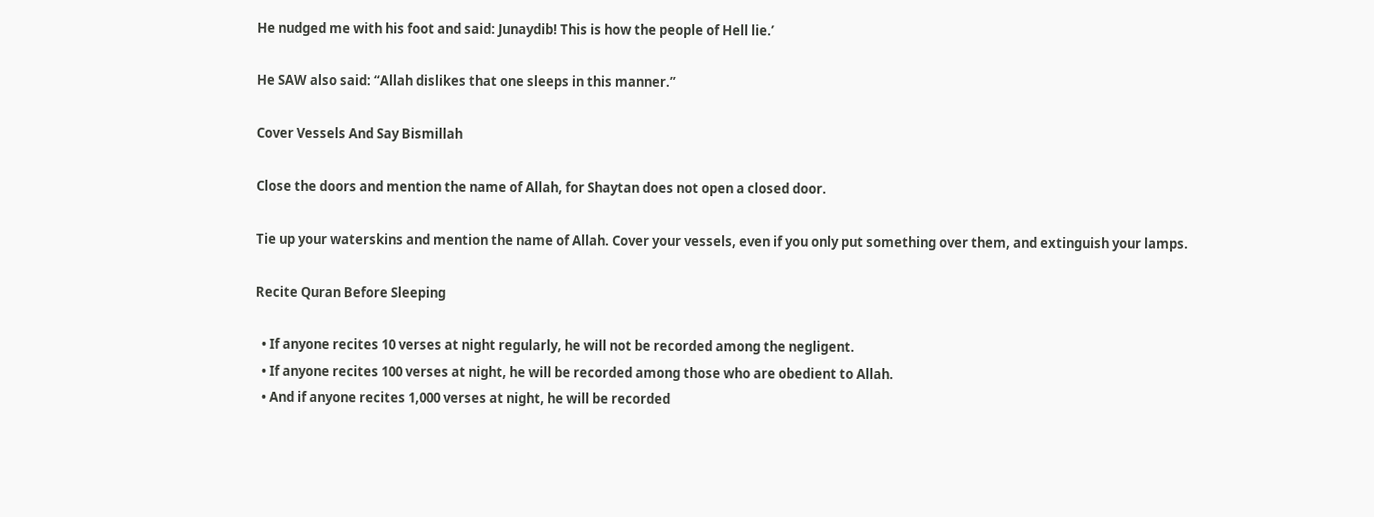He nudged me with his foot and said: Junaydib! This is how the people of Hell lie.’

He SAW also said: “Allah dislikes that one sleeps in this manner.”

Cover Vessels And Say Bismillah

Close the doors and mention the name of Allah, for Shaytan does not open a closed door.

Tie up your waterskins and mention the name of Allah. Cover your vessels, even if you only put something over them, and extinguish your lamps.

Recite Quran Before Sleeping

  • If anyone recites 10 verses at night regularly, he will not be recorded among the negligent.
  • If anyone recites 100 verses at night, he will be recorded among those who are obedient to Allah.
  • And if anyone recites 1,000 verses at night, he will be recorded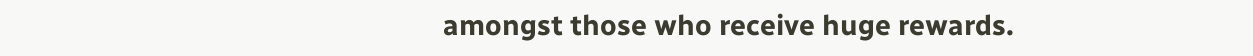amongst those who receive huge rewards.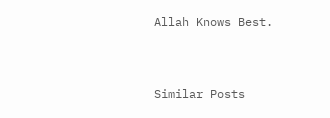Allah Knows Best.


Similar Posts